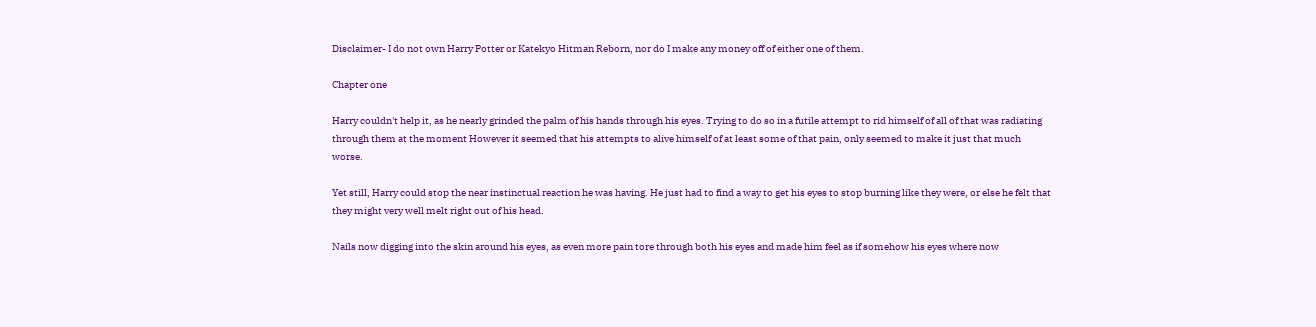Disclaimer- I do not own Harry Potter or Katekyo Hitman Reborn, nor do I make any money off of either one of them.

Chapter one

Harry couldn't help it, as he nearly grinded the palm of his hands through his eyes. Trying to do so in a futile attempt to rid himself of all of that was radiating through them at the moment However it seemed that his attempts to alive himself of at least some of that pain, only seemed to make it just that much worse.

Yet still, Harry could stop the near instinctual reaction he was having. He just had to find a way to get his eyes to stop burning like they were, or else he felt that they might very well melt right out of his head.

Nails now digging into the skin around his eyes, as even more pain tore through both his eyes and made him feel as if somehow his eyes where now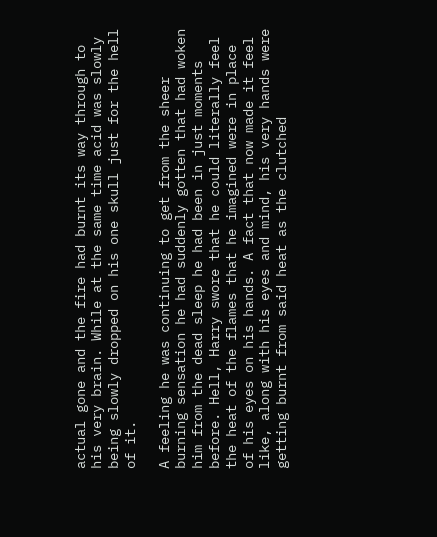actual gone and the fire had burnt its way through to his very brain. While at the same time acid was slowly being slowly dropped on his one skull just for the hell of it.

A feeling he was continuing to get from the sheer burning sensation he had suddenly gotten that had woken him from the dead sleep he had been in just moments before. Hell, Harry swore that he could literally feel the heat of the flames that he imagined were in place of his eyes on his hands. A fact that now made it feel like, along with his eyes and mind, his very hands were getting burnt from said heat as the clutched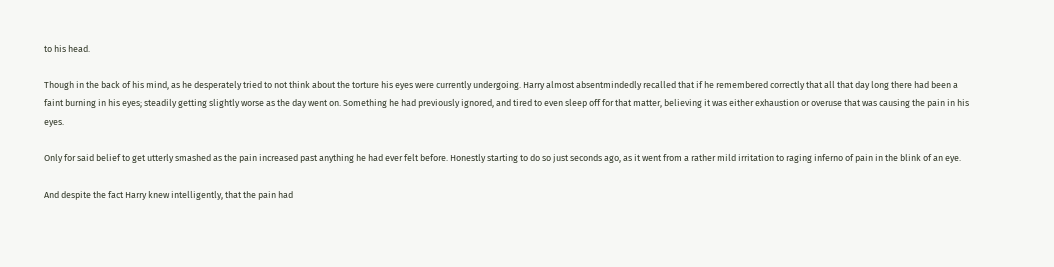to his head.

Though in the back of his mind, as he desperately tried to not think about the torture his eyes were currently undergoing. Harry almost absentmindedly recalled that if he remembered correctly that all that day long there had been a faint burning in his eyes; steadily getting slightly worse as the day went on. Something he had previously ignored, and tired to even sleep off for that matter, believing it was either exhaustion or overuse that was causing the pain in his eyes.

Only for said belief to get utterly smashed as the pain increased past anything he had ever felt before. Honestly starting to do so just seconds ago, as it went from a rather mild irritation to raging inferno of pain in the blink of an eye.

And despite the fact Harry knew intelligently, that the pain had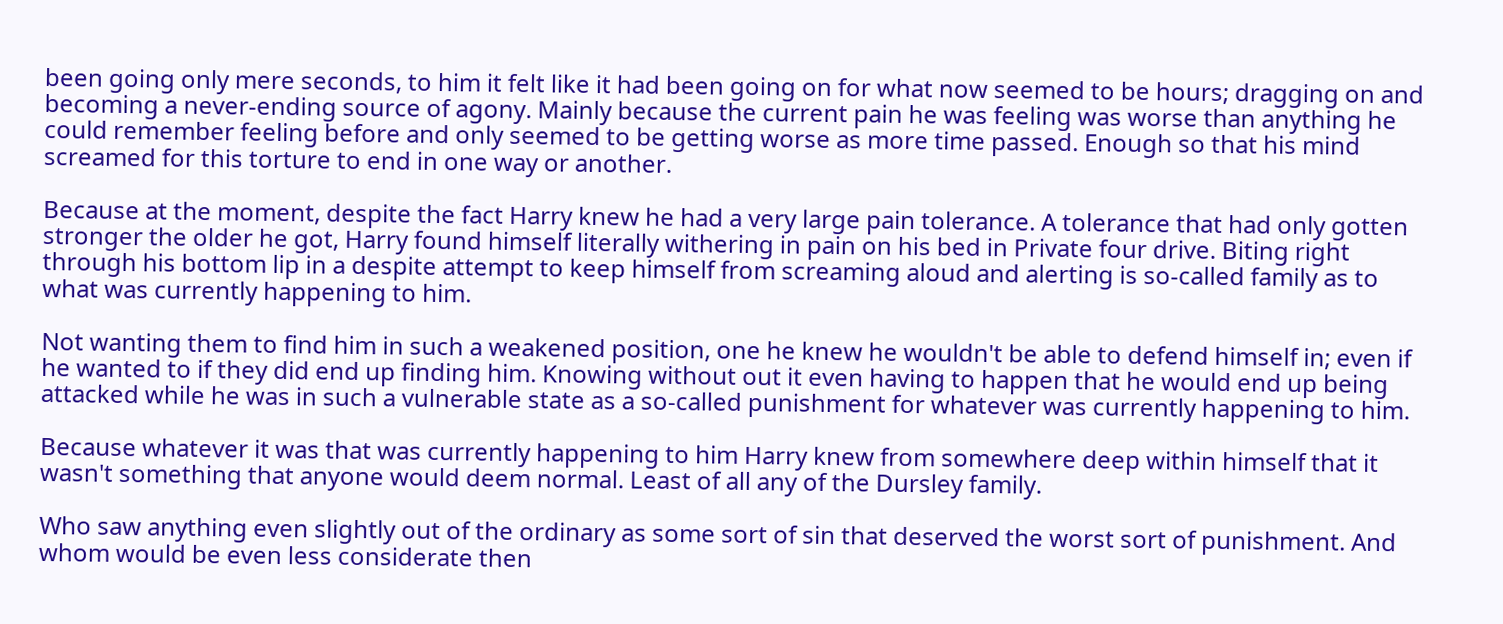been going only mere seconds, to him it felt like it had been going on for what now seemed to be hours; dragging on and becoming a never-ending source of agony. Mainly because the current pain he was feeling was worse than anything he could remember feeling before and only seemed to be getting worse as more time passed. Enough so that his mind screamed for this torture to end in one way or another.

Because at the moment, despite the fact Harry knew he had a very large pain tolerance. A tolerance that had only gotten stronger the older he got, Harry found himself literally withering in pain on his bed in Private four drive. Biting right through his bottom lip in a despite attempt to keep himself from screaming aloud and alerting is so-called family as to what was currently happening to him.

Not wanting them to find him in such a weakened position, one he knew he wouldn't be able to defend himself in; even if he wanted to if they did end up finding him. Knowing without out it even having to happen that he would end up being attacked while he was in such a vulnerable state as a so-called punishment for whatever was currently happening to him.

Because whatever it was that was currently happening to him Harry knew from somewhere deep within himself that it wasn't something that anyone would deem normal. Least of all any of the Dursley family.

Who saw anything even slightly out of the ordinary as some sort of sin that deserved the worst sort of punishment. And whom would be even less considerate then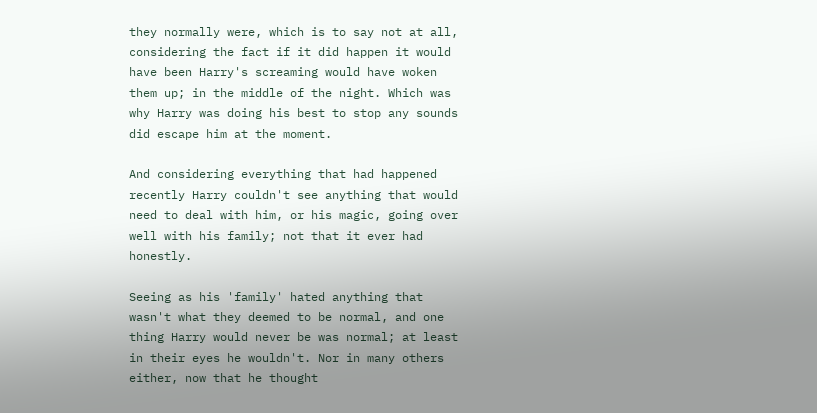they normally were, which is to say not at all, considering the fact if it did happen it would have been Harry's screaming would have woken them up; in the middle of the night. Which was why Harry was doing his best to stop any sounds did escape him at the moment.

And considering everything that had happened recently Harry couldn't see anything that would need to deal with him, or his magic, going over well with his family; not that it ever had honestly.

Seeing as his 'family' hated anything that wasn't what they deemed to be normal, and one thing Harry would never be was normal; at least in their eyes he wouldn't. Nor in many others either, now that he thought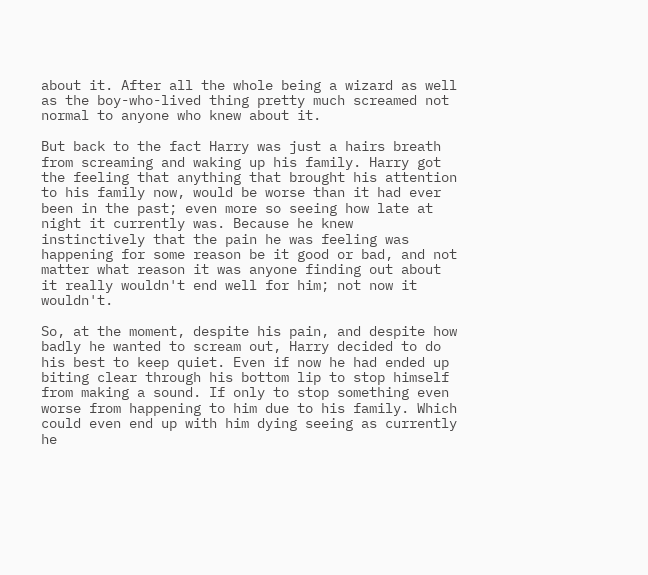about it. After all the whole being a wizard as well as the boy-who-lived thing pretty much screamed not normal to anyone who knew about it.

But back to the fact Harry was just a hairs breath from screaming and waking up his family. Harry got the feeling that anything that brought his attention to his family now, would be worse than it had ever been in the past; even more so seeing how late at night it currently was. Because he knew instinctively that the pain he was feeling was happening for some reason be it good or bad, and not matter what reason it was anyone finding out about it really wouldn't end well for him; not now it wouldn't.

So, at the moment, despite his pain, and despite how badly he wanted to scream out, Harry decided to do his best to keep quiet. Even if now he had ended up biting clear through his bottom lip to stop himself from making a sound. If only to stop something even worse from happening to him due to his family. Which could even end up with him dying seeing as currently he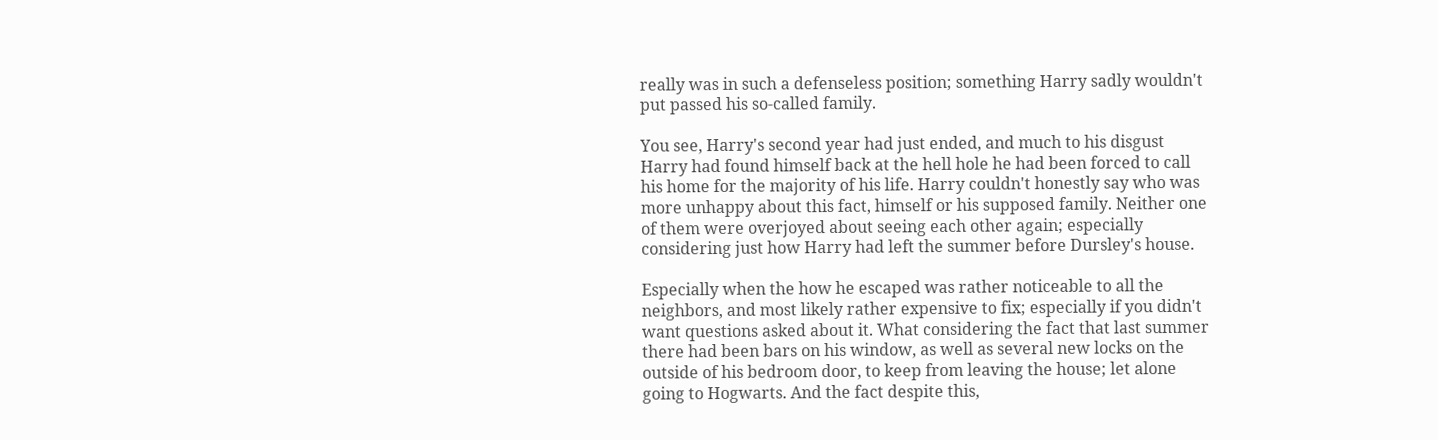really was in such a defenseless position; something Harry sadly wouldn't put passed his so-called family.

You see, Harry's second year had just ended, and much to his disgust Harry had found himself back at the hell hole he had been forced to call his home for the majority of his life. Harry couldn't honestly say who was more unhappy about this fact, himself or his supposed family. Neither one of them were overjoyed about seeing each other again; especially considering just how Harry had left the summer before Dursley's house.

Especially when the how he escaped was rather noticeable to all the neighbors, and most likely rather expensive to fix; especially if you didn't want questions asked about it. What considering the fact that last summer there had been bars on his window, as well as several new locks on the outside of his bedroom door, to keep from leaving the house; let alone going to Hogwarts. And the fact despite this,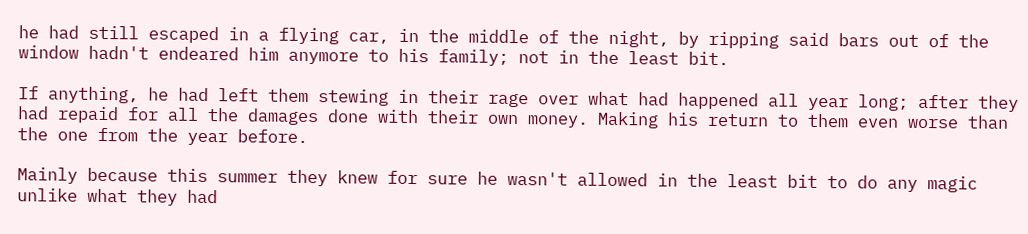he had still escaped in a flying car, in the middle of the night, by ripping said bars out of the window hadn't endeared him anymore to his family; not in the least bit.

If anything, he had left them stewing in their rage over what had happened all year long; after they had repaid for all the damages done with their own money. Making his return to them even worse than the one from the year before.

Mainly because this summer they knew for sure he wasn't allowed in the least bit to do any magic unlike what they had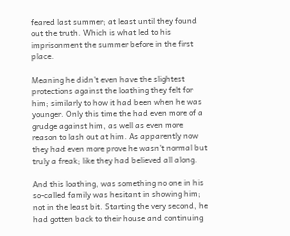feared last summer; at least until they found out the truth. Which is what led to his imprisonment the summer before in the first place.

Meaning he didn't even have the slightest protections against the loathing they felt for him; similarly to how it had been when he was younger. Only this time the had even more of a grudge against him, as well as even more reason to lash out at him. As apparently now they had even more prove he wasn't normal but truly a freak; like they had believed all along.

And this loathing, was something no one in his so-called family was hesitant in showing him; not in the least bit. Starting the very second, he had gotten back to their house and continuing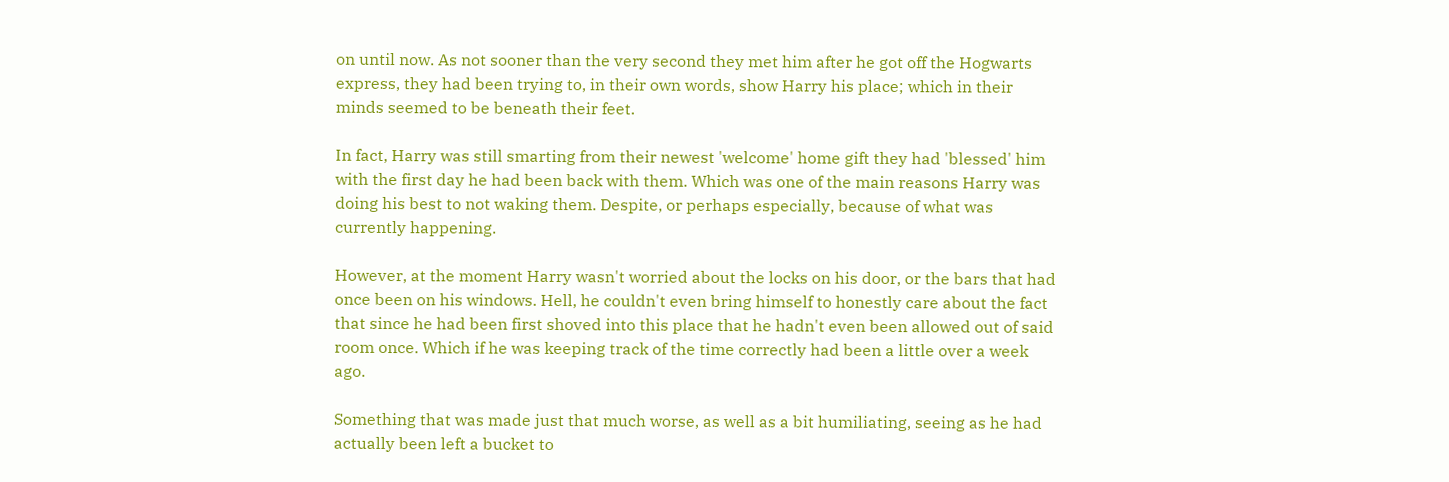on until now. As not sooner than the very second they met him after he got off the Hogwarts express, they had been trying to, in their own words, show Harry his place; which in their minds seemed to be beneath their feet.

In fact, Harry was still smarting from their newest 'welcome' home gift they had 'blessed' him with the first day he had been back with them. Which was one of the main reasons Harry was doing his best to not waking them. Despite, or perhaps especially, because of what was currently happening.

However, at the moment Harry wasn't worried about the locks on his door, or the bars that had once been on his windows. Hell, he couldn't even bring himself to honestly care about the fact that since he had been first shoved into this place that he hadn't even been allowed out of said room once. Which if he was keeping track of the time correctly had been a little over a week ago.

Something that was made just that much worse, as well as a bit humiliating, seeing as he had actually been left a bucket to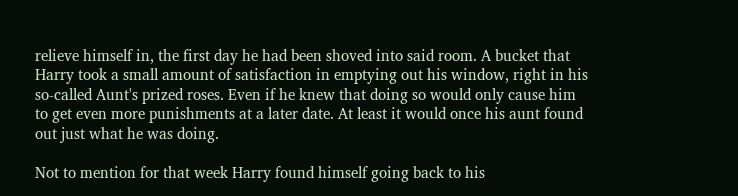relieve himself in, the first day he had been shoved into said room. A bucket that Harry took a small amount of satisfaction in emptying out his window, right in his so-called Aunt's prized roses. Even if he knew that doing so would only cause him to get even more punishments at a later date. At least it would once his aunt found out just what he was doing.

Not to mention for that week Harry found himself going back to his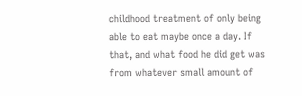childhood treatment of only being able to eat maybe once a day. If that, and what food he did get was from whatever small amount of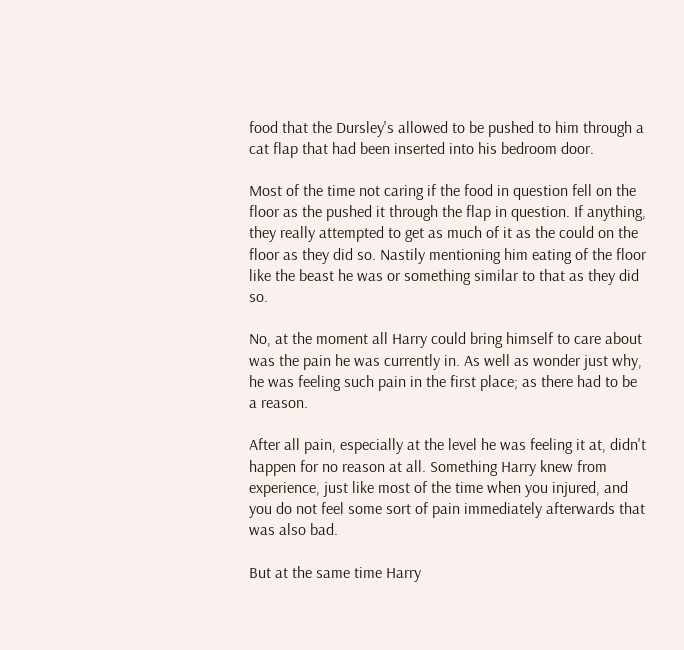food that the Dursley's allowed to be pushed to him through a cat flap that had been inserted into his bedroom door.

Most of the time not caring if the food in question fell on the floor as the pushed it through the flap in question. If anything, they really attempted to get as much of it as the could on the floor as they did so. Nastily mentioning him eating of the floor like the beast he was or something similar to that as they did so.

No, at the moment all Harry could bring himself to care about was the pain he was currently in. As well as wonder just why, he was feeling such pain in the first place; as there had to be a reason.

After all pain, especially at the level he was feeling it at, didn't happen for no reason at all. Something Harry knew from experience, just like most of the time when you injured, and you do not feel some sort of pain immediately afterwards that was also bad.

But at the same time Harry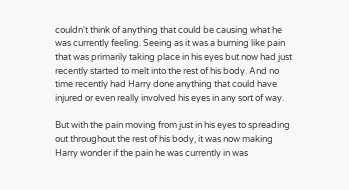couldn't think of anything that could be causing what he was currently feeling. Seeing as it was a burning like pain that was primarily taking place in his eyes but now had just recently started to melt into the rest of his body. And no time recently had Harry done anything that could have injured or even really involved his eyes in any sort of way.

But with the pain moving from just in his eyes to spreading out throughout the rest of his body, it was now making Harry wonder if the pain he was currently in was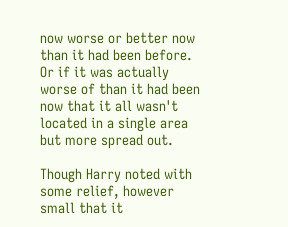now worse or better now than it had been before. Or if it was actually worse of than it had been now that it all wasn't located in a single area but more spread out.

Though Harry noted with some relief, however small that it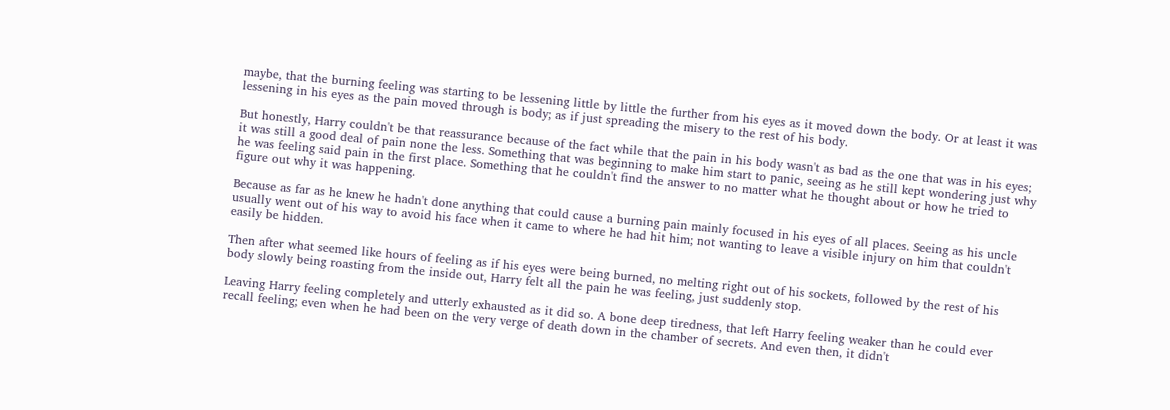maybe, that the burning feeling was starting to be lessening little by little the further from his eyes as it moved down the body. Or at least it was lessening in his eyes as the pain moved through is body; as if just spreading the misery to the rest of his body.

But honestly, Harry couldn't be that reassurance because of the fact while that the pain in his body wasn't as bad as the one that was in his eyes; it was still a good deal of pain none the less. Something that was beginning to make him start to panic, seeing as he still kept wondering just why he was feeling said pain in the first place. Something that he couldn't find the answer to no matter what he thought about or how he tried to figure out why it was happening.

Because as far as he knew he hadn't done anything that could cause a burning pain mainly focused in his eyes of all places. Seeing as his uncle usually went out of his way to avoid his face when it came to where he had hit him; not wanting to leave a visible injury on him that couldn't easily be hidden.

Then after what seemed like hours of feeling as if his eyes were being burned, no melting right out of his sockets, followed by the rest of his body slowly being roasting from the inside out, Harry felt all the pain he was feeling, just suddenly stop.

Leaving Harry feeling completely and utterly exhausted as it did so. A bone deep tiredness, that left Harry feeling weaker than he could ever recall feeling; even when he had been on the very verge of death down in the chamber of secrets. And even then, it didn't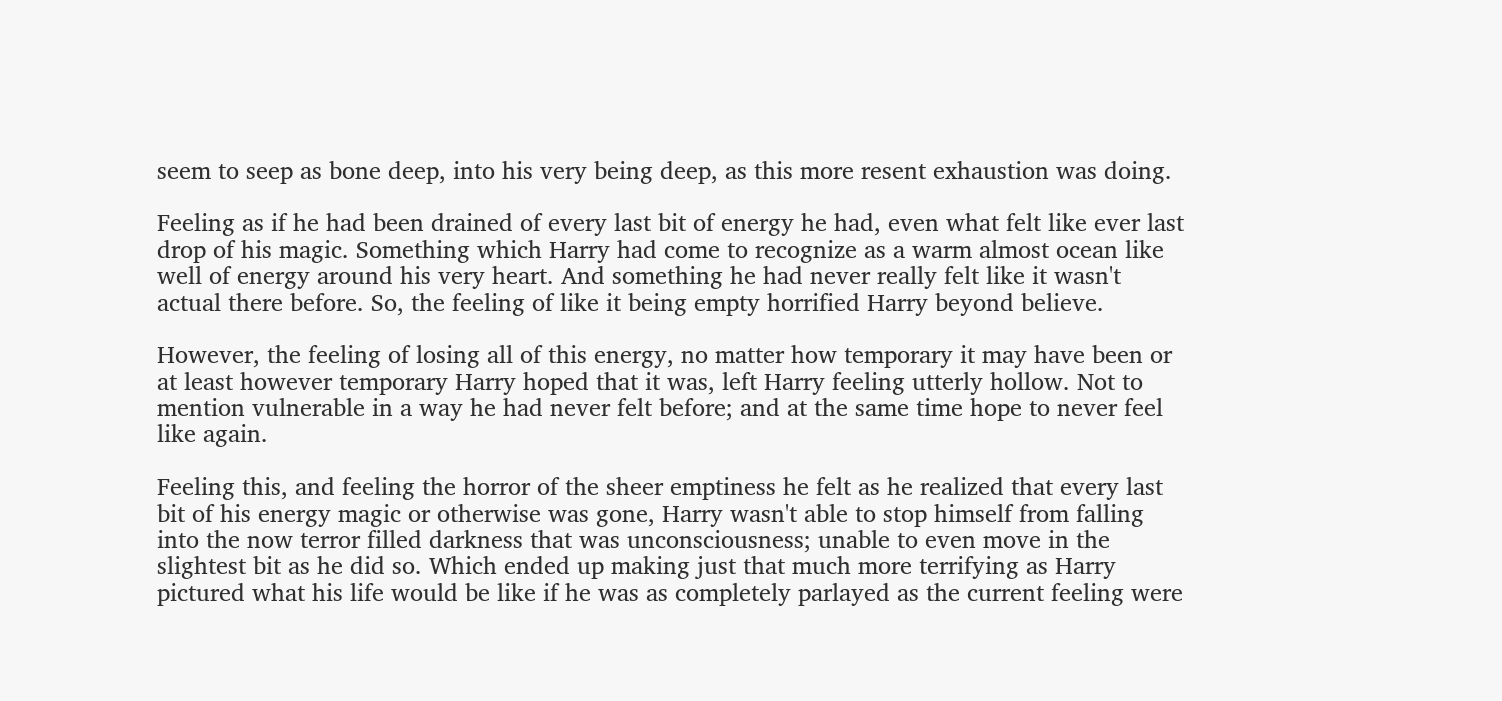seem to seep as bone deep, into his very being deep, as this more resent exhaustion was doing.

Feeling as if he had been drained of every last bit of energy he had, even what felt like ever last drop of his magic. Something which Harry had come to recognize as a warm almost ocean like well of energy around his very heart. And something he had never really felt like it wasn't actual there before. So, the feeling of like it being empty horrified Harry beyond believe.

However, the feeling of losing all of this energy, no matter how temporary it may have been or at least however temporary Harry hoped that it was, left Harry feeling utterly hollow. Not to mention vulnerable in a way he had never felt before; and at the same time hope to never feel like again.

Feeling this, and feeling the horror of the sheer emptiness he felt as he realized that every last bit of his energy magic or otherwise was gone, Harry wasn't able to stop himself from falling into the now terror filled darkness that was unconsciousness; unable to even move in the slightest bit as he did so. Which ended up making just that much more terrifying as Harry pictured what his life would be like if he was as completely parlayed as the current feeling were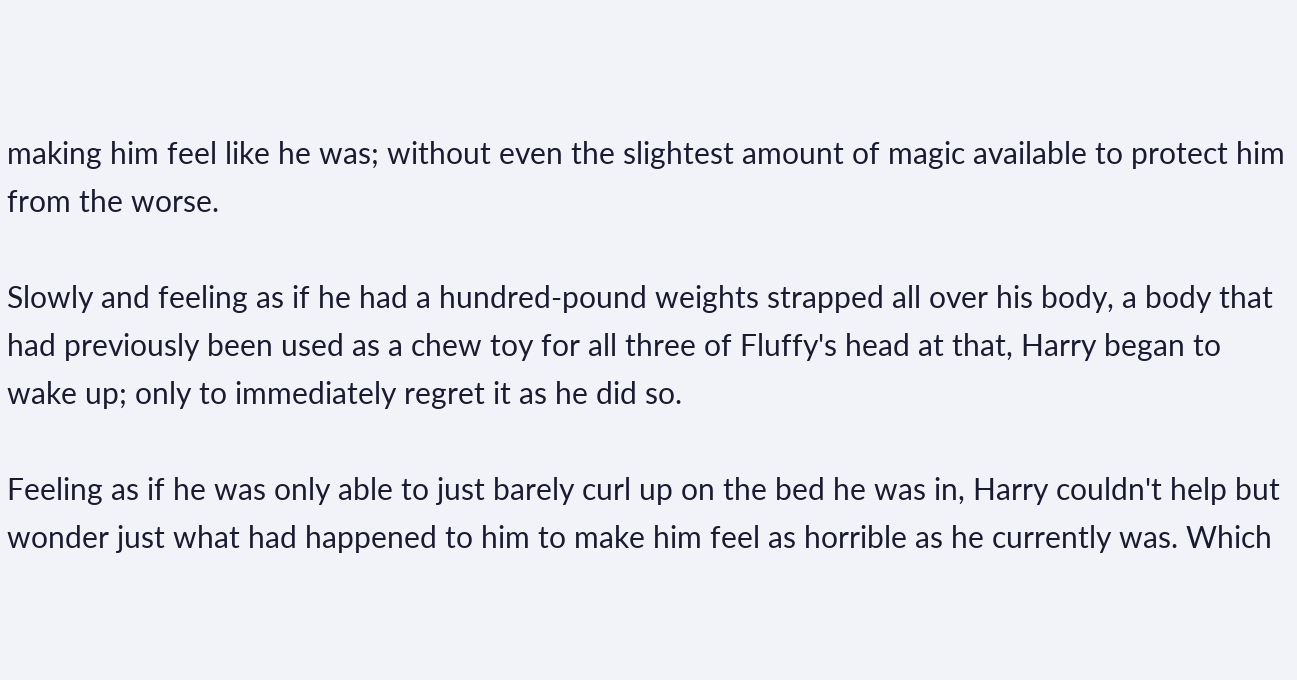making him feel like he was; without even the slightest amount of magic available to protect him from the worse.

Slowly and feeling as if he had a hundred-pound weights strapped all over his body, a body that had previously been used as a chew toy for all three of Fluffy's head at that, Harry began to wake up; only to immediately regret it as he did so.

Feeling as if he was only able to just barely curl up on the bed he was in, Harry couldn't help but wonder just what had happened to him to make him feel as horrible as he currently was. Which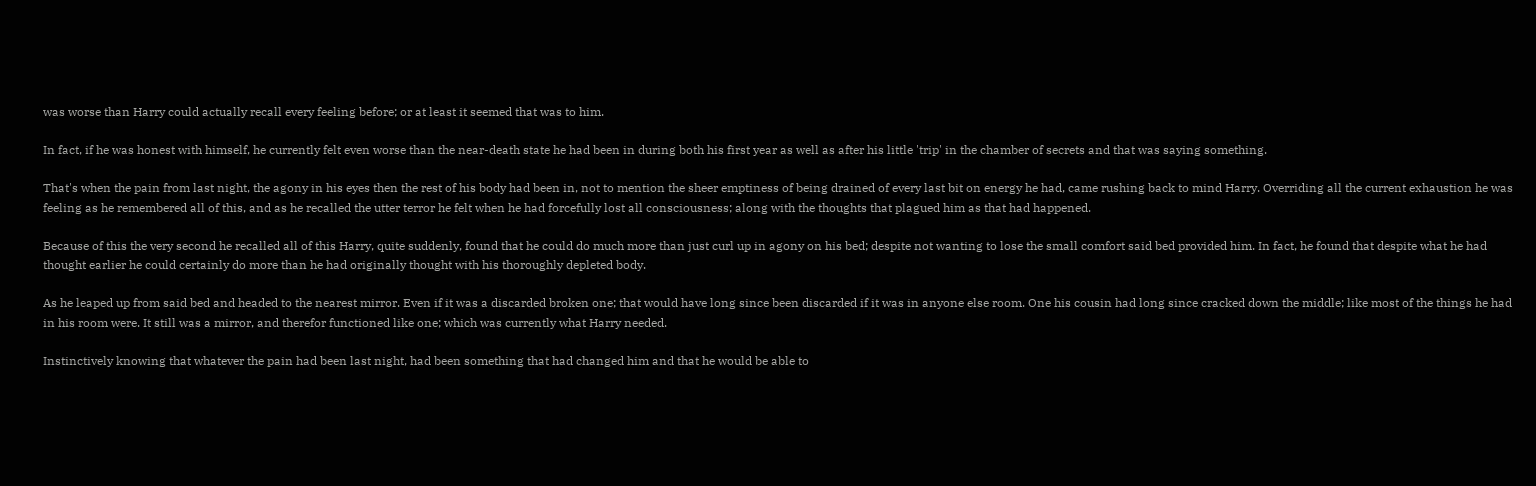was worse than Harry could actually recall every feeling before; or at least it seemed that was to him.

In fact, if he was honest with himself, he currently felt even worse than the near-death state he had been in during both his first year as well as after his little 'trip' in the chamber of secrets and that was saying something.

That's when the pain from last night, the agony in his eyes then the rest of his body had been in, not to mention the sheer emptiness of being drained of every last bit on energy he had, came rushing back to mind Harry. Overriding all the current exhaustion he was feeling as he remembered all of this, and as he recalled the utter terror he felt when he had forcefully lost all consciousness; along with the thoughts that plagued him as that had happened.

Because of this the very second he recalled all of this Harry, quite suddenly, found that he could do much more than just curl up in agony on his bed; despite not wanting to lose the small comfort said bed provided him. In fact, he found that despite what he had thought earlier he could certainly do more than he had originally thought with his thoroughly depleted body.

As he leaped up from said bed and headed to the nearest mirror. Even if it was a discarded broken one; that would have long since been discarded if it was in anyone else room. One his cousin had long since cracked down the middle; like most of the things he had in his room were. It still was a mirror, and therefor functioned like one; which was currently what Harry needed.

Instinctively knowing that whatever the pain had been last night, had been something that had changed him and that he would be able to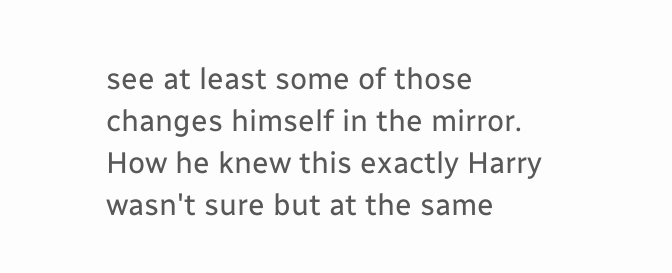see at least some of those changes himself in the mirror. How he knew this exactly Harry wasn't sure but at the same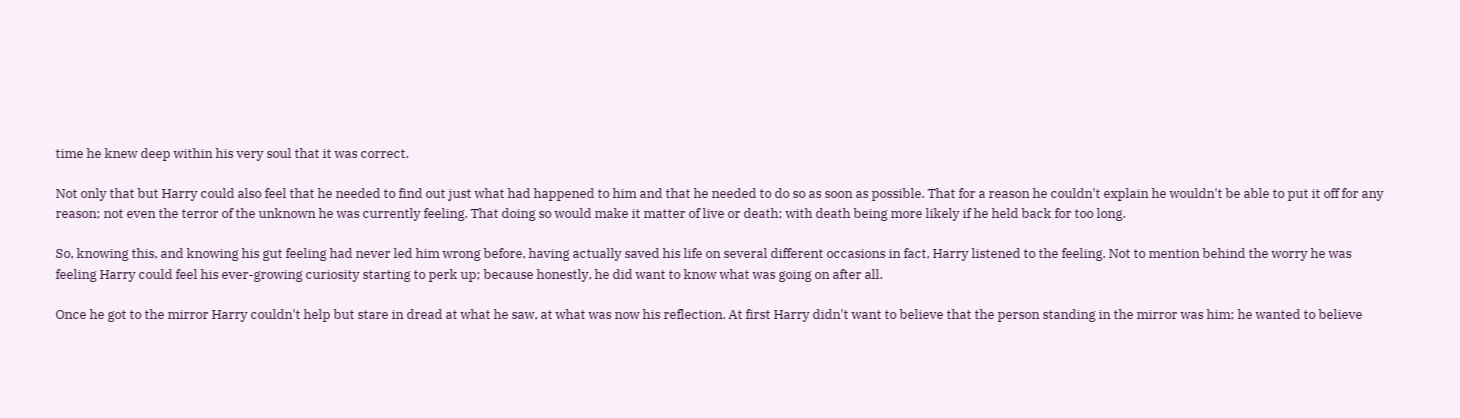time he knew deep within his very soul that it was correct.

Not only that but Harry could also feel that he needed to find out just what had happened to him and that he needed to do so as soon as possible. That for a reason he couldn't explain he wouldn't be able to put it off for any reason; not even the terror of the unknown he was currently feeling. That doing so would make it matter of live or death; with death being more likely if he held back for too long.

So, knowing this, and knowing his gut feeling had never led him wrong before, having actually saved his life on several different occasions in fact, Harry listened to the feeling. Not to mention behind the worry he was feeling Harry could feel his ever-growing curiosity starting to perk up; because honestly, he did want to know what was going on after all.

Once he got to the mirror Harry couldn't help but stare in dread at what he saw, at what was now his reflection. At first Harry didn't want to believe that the person standing in the mirror was him; he wanted to believe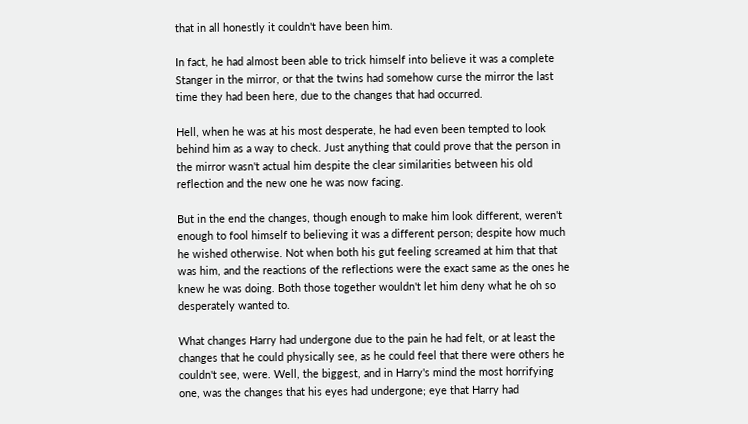that in all honestly it couldn't have been him.

In fact, he had almost been able to trick himself into believe it was a complete Stanger in the mirror, or that the twins had somehow curse the mirror the last time they had been here, due to the changes that had occurred.

Hell, when he was at his most desperate, he had even been tempted to look behind him as a way to check. Just anything that could prove that the person in the mirror wasn't actual him despite the clear similarities between his old reflection and the new one he was now facing.

But in the end the changes, though enough to make him look different, weren't enough to fool himself to believing it was a different person; despite how much he wished otherwise. Not when both his gut feeling screamed at him that that was him, and the reactions of the reflections were the exact same as the ones he knew he was doing. Both those together wouldn't let him deny what he oh so desperately wanted to.

What changes Harry had undergone due to the pain he had felt, or at least the changes that he could physically see, as he could feel that there were others he couldn't see, were. Well, the biggest, and in Harry's mind the most horrifying one, was the changes that his eyes had undergone; eye that Harry had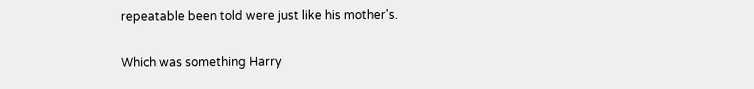repeatable been told were just like his mother's.

Which was something Harry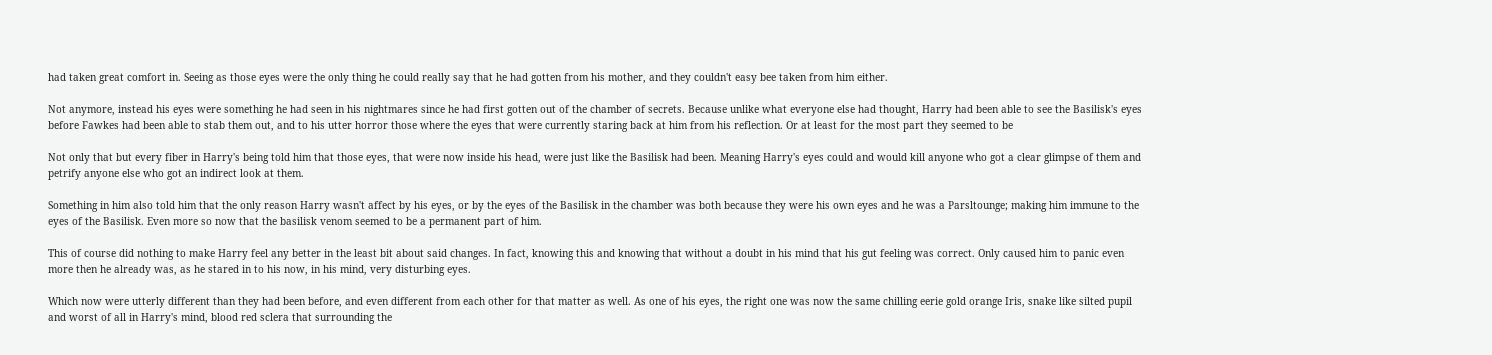had taken great comfort in. Seeing as those eyes were the only thing he could really say that he had gotten from his mother, and they couldn't easy bee taken from him either.

Not anymore, instead his eyes were something he had seen in his nightmares since he had first gotten out of the chamber of secrets. Because unlike what everyone else had thought, Harry had been able to see the Basilisk's eyes before Fawkes had been able to stab them out, and to his utter horror those where the eyes that were currently staring back at him from his reflection. Or at least for the most part they seemed to be

Not only that but every fiber in Harry's being told him that those eyes, that were now inside his head, were just like the Basilisk had been. Meaning Harry's eyes could and would kill anyone who got a clear glimpse of them and petrify anyone else who got an indirect look at them.

Something in him also told him that the only reason Harry wasn't affect by his eyes, or by the eyes of the Basilisk in the chamber was both because they were his own eyes and he was a Parsltounge; making him immune to the eyes of the Basilisk. Even more so now that the basilisk venom seemed to be a permanent part of him.

This of course did nothing to make Harry feel any better in the least bit about said changes. In fact, knowing this and knowing that without a doubt in his mind that his gut feeling was correct. Only caused him to panic even more then he already was, as he stared in to his now, in his mind, very disturbing eyes.

Which now were utterly different than they had been before, and even different from each other for that matter as well. As one of his eyes, the right one was now the same chilling eerie gold orange Iris, snake like silted pupil and worst of all in Harry's mind, blood red sclera that surrounding the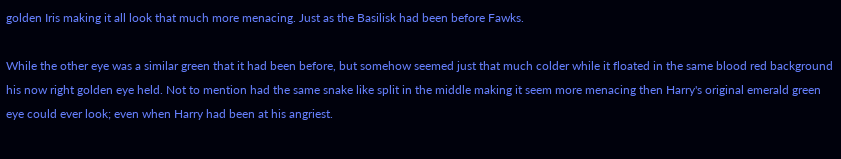golden Iris making it all look that much more menacing. Just as the Basilisk had been before Fawks.

While the other eye was a similar green that it had been before, but somehow seemed just that much colder while it floated in the same blood red background his now right golden eye held. Not to mention had the same snake like split in the middle making it seem more menacing then Harry's original emerald green eye could ever look; even when Harry had been at his angriest.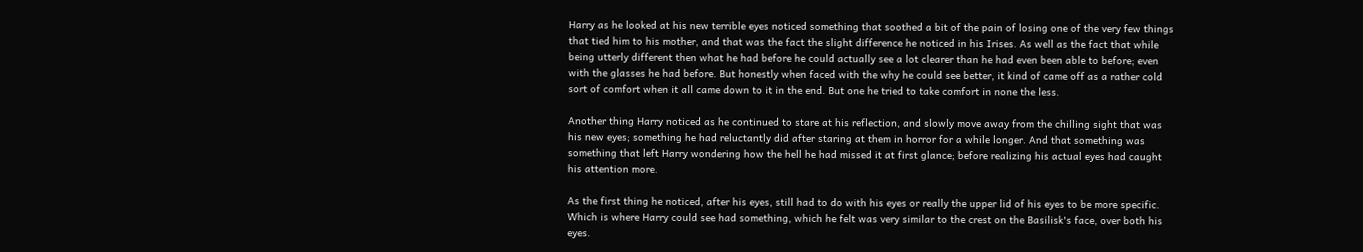Harry as he looked at his new terrible eyes noticed something that soothed a bit of the pain of losing one of the very few things that tied him to his mother, and that was the fact the slight difference he noticed in his Irises. As well as the fact that while being utterly different then what he had before he could actually see a lot clearer than he had even been able to before; even with the glasses he had before. But honestly when faced with the why he could see better, it kind of came off as a rather cold sort of comfort when it all came down to it in the end. But one he tried to take comfort in none the less.

Another thing Harry noticed as he continued to stare at his reflection, and slowly move away from the chilling sight that was his new eyes; something he had reluctantly did after staring at them in horror for a while longer. And that something was something that left Harry wondering how the hell he had missed it at first glance; before realizing his actual eyes had caught his attention more.

As the first thing he noticed, after his eyes, still had to do with his eyes or really the upper lid of his eyes to be more specific. Which is where Harry could see had something, which he felt was very similar to the crest on the Basilisk's face, over both his eyes.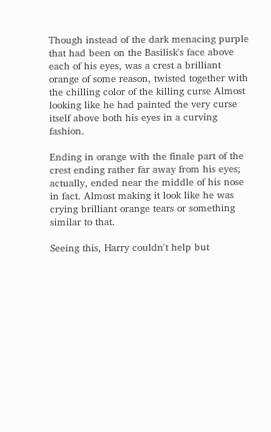Though instead of the dark menacing purple that had been on the Basilisk's face above each of his eyes, was a crest a brilliant orange of some reason, twisted together with the chilling color of the killing curse Almost looking like he had painted the very curse itself above both his eyes in a curving fashion.

Ending in orange with the finale part of the crest ending rather far away from his eyes; actually, ended near the middle of his nose in fact. Almost making it look like he was crying brilliant orange tears or something similar to that.

Seeing this, Harry couldn't help but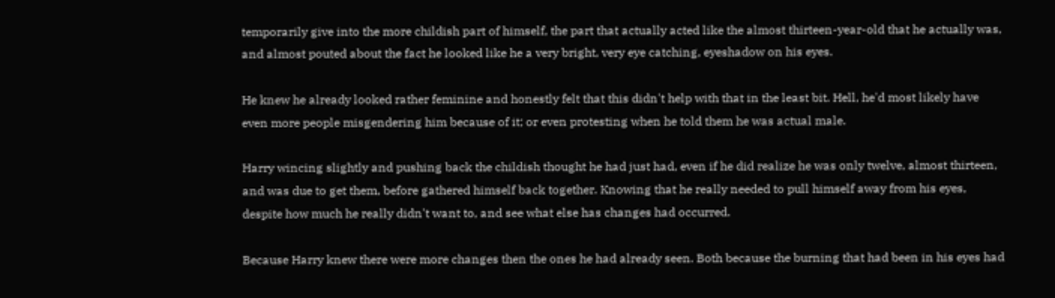temporarily give into the more childish part of himself, the part that actually acted like the almost thirteen-year-old that he actually was, and almost pouted about the fact he looked like he a very bright, very eye catching, eyeshadow on his eyes.

He knew he already looked rather feminine and honestly felt that this didn't help with that in the least bit. Hell, he'd most likely have even more people misgendering him because of it; or even protesting when he told them he was actual male.

Harry wincing slightly and pushing back the childish thought he had just had, even if he did realize he was only twelve, almost thirteen, and was due to get them, before gathered himself back together. Knowing that he really needed to pull himself away from his eyes, despite how much he really didn't want to, and see what else has changes had occurred.

Because Harry knew there were more changes then the ones he had already seen. Both because the burning that had been in his eyes had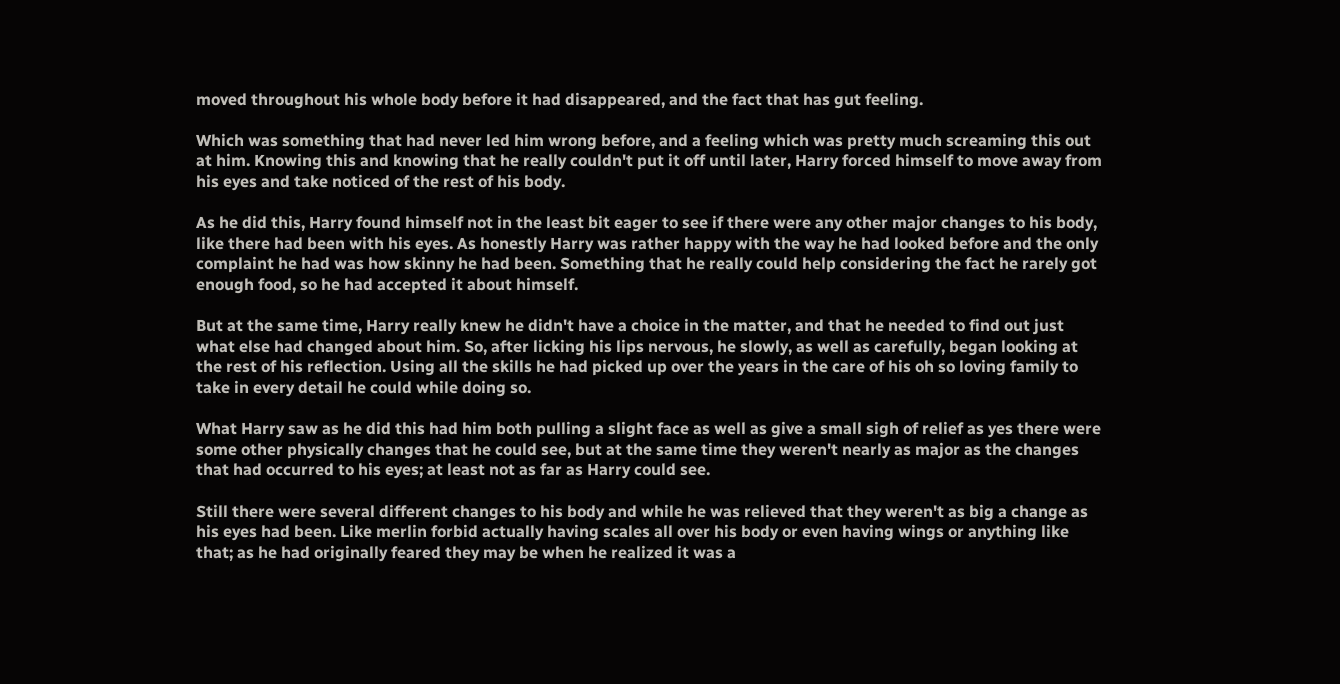moved throughout his whole body before it had disappeared, and the fact that has gut feeling.

Which was something that had never led him wrong before, and a feeling which was pretty much screaming this out at him. Knowing this and knowing that he really couldn't put it off until later, Harry forced himself to move away from his eyes and take noticed of the rest of his body.

As he did this, Harry found himself not in the least bit eager to see if there were any other major changes to his body, like there had been with his eyes. As honestly Harry was rather happy with the way he had looked before and the only complaint he had was how skinny he had been. Something that he really could help considering the fact he rarely got enough food, so he had accepted it about himself.

But at the same time, Harry really knew he didn't have a choice in the matter, and that he needed to find out just what else had changed about him. So, after licking his lips nervous, he slowly, as well as carefully, began looking at the rest of his reflection. Using all the skills he had picked up over the years in the care of his oh so loving family to take in every detail he could while doing so.

What Harry saw as he did this had him both pulling a slight face as well as give a small sigh of relief as yes there were some other physically changes that he could see, but at the same time they weren't nearly as major as the changes that had occurred to his eyes; at least not as far as Harry could see.

Still there were several different changes to his body and while he was relieved that they weren't as big a change as his eyes had been. Like merlin forbid actually having scales all over his body or even having wings or anything like that; as he had originally feared they may be when he realized it was a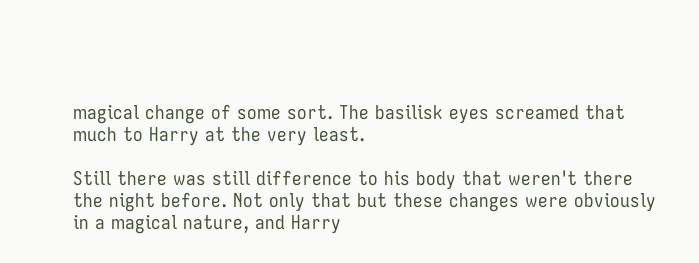magical change of some sort. The basilisk eyes screamed that much to Harry at the very least.

Still there was still difference to his body that weren't there the night before. Not only that but these changes were obviously in a magical nature, and Harry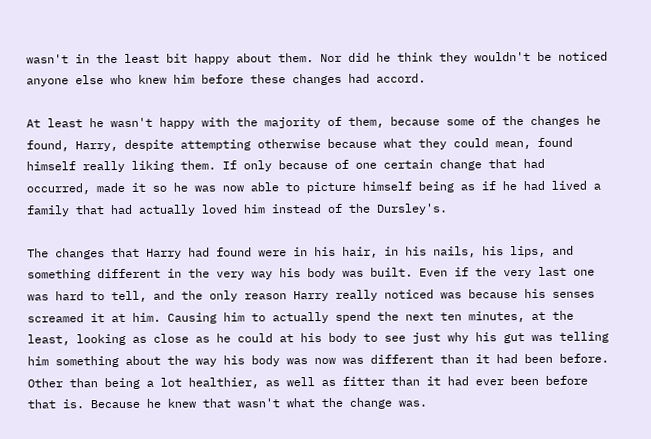wasn't in the least bit happy about them. Nor did he think they wouldn't be noticed anyone else who knew him before these changes had accord.

At least he wasn't happy with the majority of them, because some of the changes he found, Harry, despite attempting otherwise because what they could mean, found himself really liking them. If only because of one certain change that had occurred, made it so he was now able to picture himself being as if he had lived a family that had actually loved him instead of the Dursley's.

The changes that Harry had found were in his hair, in his nails, his lips, and something different in the very way his body was built. Even if the very last one was hard to tell, and the only reason Harry really noticed was because his senses screamed it at him. Causing him to actually spend the next ten minutes, at the least, looking as close as he could at his body to see just why his gut was telling him something about the way his body was now was different than it had been before. Other than being a lot healthier, as well as fitter than it had ever been before that is. Because he knew that wasn't what the change was.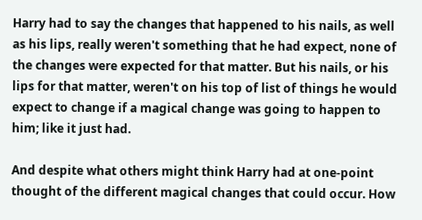Harry had to say the changes that happened to his nails, as well as his lips, really weren't something that he had expect, none of the changes were expected for that matter. But his nails, or his lips for that matter, weren't on his top of list of things he would expect to change if a magical change was going to happen to him; like it just had.

And despite what others might think Harry had at one-point thought of the different magical changes that could occur. How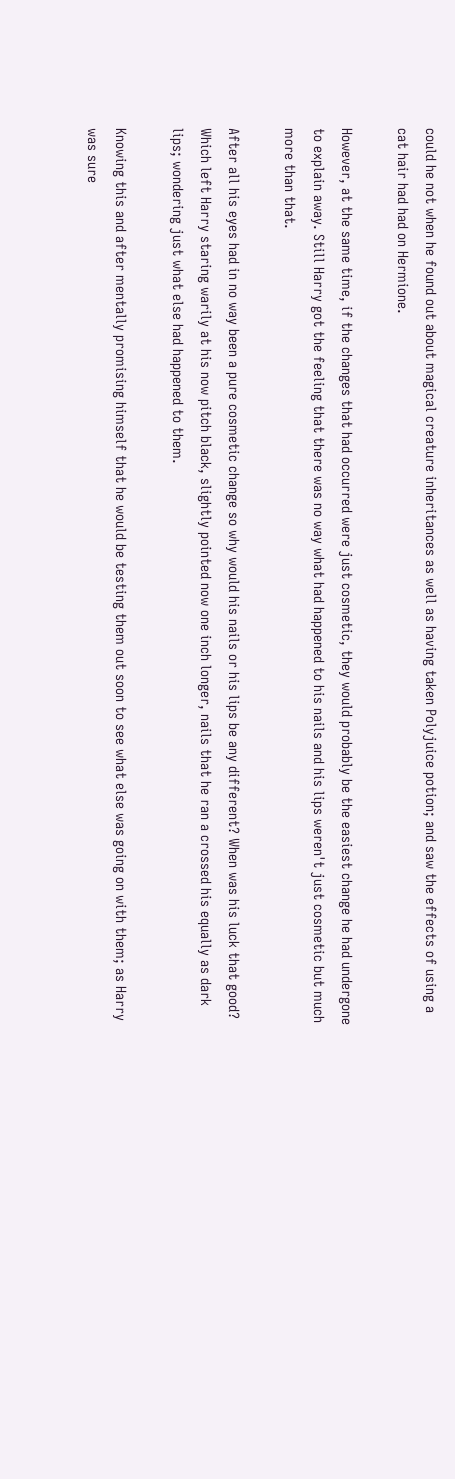could he not when he found out about magical creature inheritances as well as having taken Polyjuice potion; and saw the effects of using a cat hair had had on Hermione.

However, at the same time, if the changes that had occurred were just cosmetic, they would probably be the easiest change he had undergone to explain away. Still Harry got the feeling that there was no way what had happened to his nails and his lips weren't just cosmetic but much more than that.

After all his eyes had in no way been a pure cosmetic change so why would his nails or his lips be any different? When was his luck that good? Which left Harry staring warily at his now pitch black, slightly pointed now one inch longer, nails that he ran a crossed his equally as dark lips; wondering just what else had happened to them.

Knowing this and after mentally promising himself that he would be testing them out soon to see what else was going on with them; as Harry was sure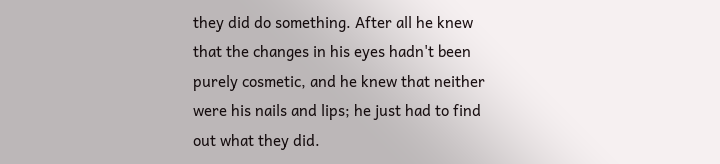they did do something. After all he knew that the changes in his eyes hadn't been purely cosmetic, and he knew that neither were his nails and lips; he just had to find out what they did.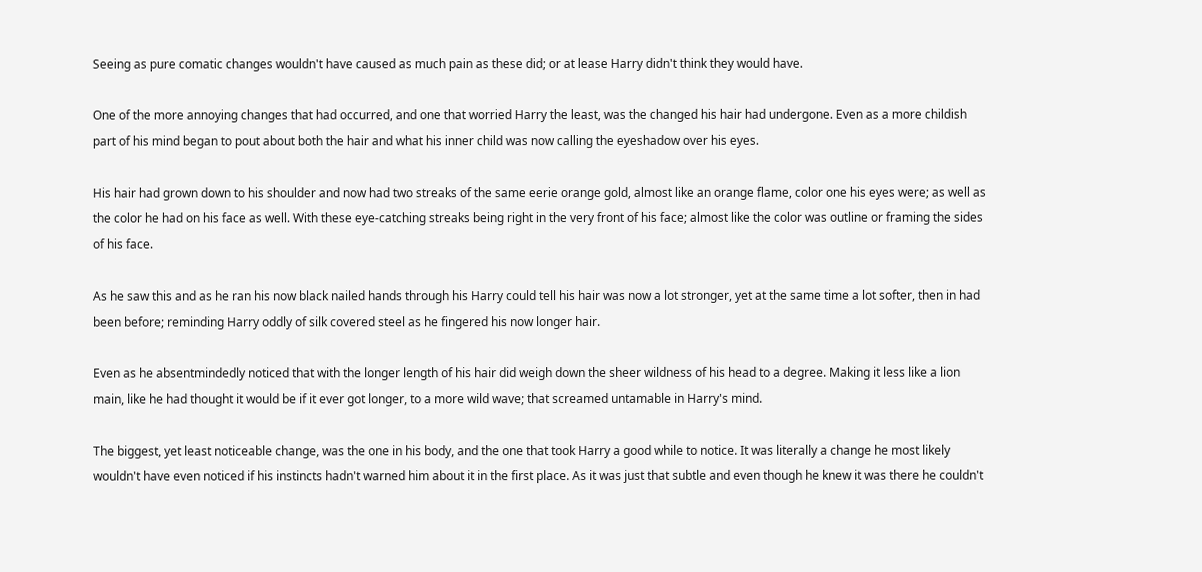Seeing as pure comatic changes wouldn't have caused as much pain as these did; or at lease Harry didn't think they would have.

One of the more annoying changes that had occurred, and one that worried Harry the least, was the changed his hair had undergone. Even as a more childish part of his mind began to pout about both the hair and what his inner child was now calling the eyeshadow over his eyes.

His hair had grown down to his shoulder and now had two streaks of the same eerie orange gold, almost like an orange flame, color one his eyes were; as well as the color he had on his face as well. With these eye-catching streaks being right in the very front of his face; almost like the color was outline or framing the sides of his face.

As he saw this and as he ran his now black nailed hands through his Harry could tell his hair was now a lot stronger, yet at the same time a lot softer, then in had been before; reminding Harry oddly of silk covered steel as he fingered his now longer hair.

Even as he absentmindedly noticed that with the longer length of his hair did weigh down the sheer wildness of his head to a degree. Making it less like a lion main, like he had thought it would be if it ever got longer, to a more wild wave; that screamed untamable in Harry's mind.

The biggest, yet least noticeable change, was the one in his body, and the one that took Harry a good while to notice. It was literally a change he most likely wouldn't have even noticed if his instincts hadn't warned him about it in the first place. As it was just that subtle and even though he knew it was there he couldn't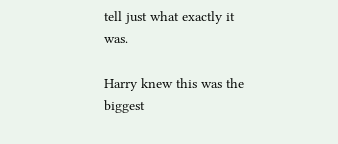tell just what exactly it was.

Harry knew this was the biggest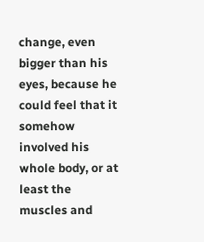change, even bigger than his eyes, because he could feel that it somehow involved his whole body, or at least the muscles and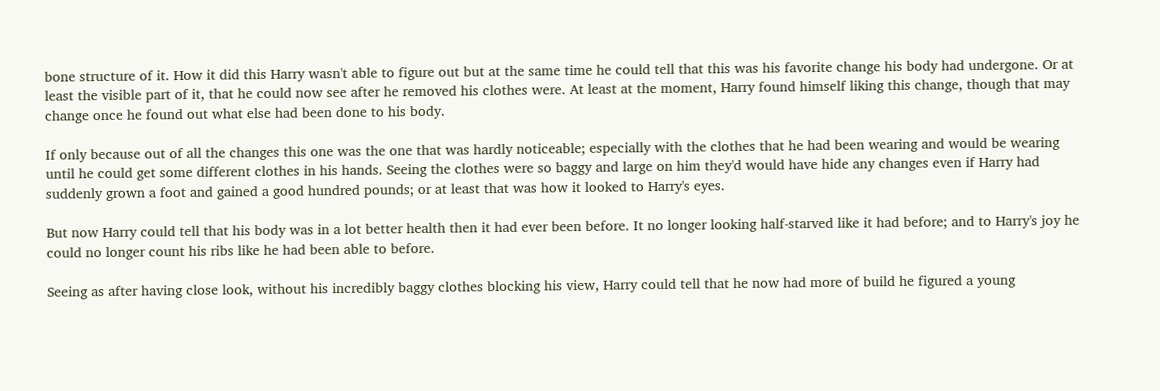bone structure of it. How it did this Harry wasn't able to figure out but at the same time he could tell that this was his favorite change his body had undergone. Or at least the visible part of it, that he could now see after he removed his clothes were. At least at the moment, Harry found himself liking this change, though that may change once he found out what else had been done to his body.

If only because out of all the changes this one was the one that was hardly noticeable; especially with the clothes that he had been wearing and would be wearing until he could get some different clothes in his hands. Seeing the clothes were so baggy and large on him they'd would have hide any changes even if Harry had suddenly grown a foot and gained a good hundred pounds; or at least that was how it looked to Harry's eyes.

But now Harry could tell that his body was in a lot better health then it had ever been before. It no longer looking half-starved like it had before; and to Harry's joy he could no longer count his ribs like he had been able to before.

Seeing as after having close look, without his incredibly baggy clothes blocking his view, Harry could tell that he now had more of build he figured a young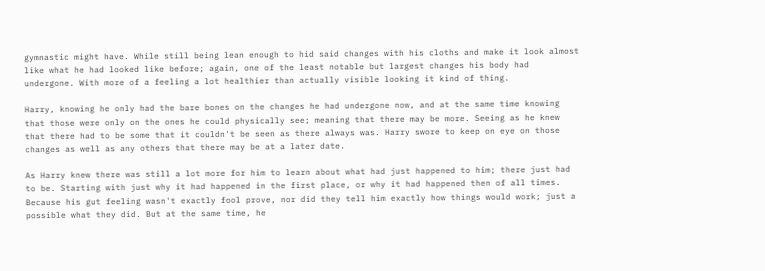gymnastic might have. While still being lean enough to hid said changes with his cloths and make it look almost like what he had looked like before; again, one of the least notable but largest changes his body had undergone. With more of a feeling a lot healthier than actually visible looking it kind of thing.

Harry, knowing he only had the bare bones on the changes he had undergone now, and at the same time knowing that those were only on the ones he could physically see; meaning that there may be more. Seeing as he knew that there had to be some that it couldn't be seen as there always was. Harry swore to keep on eye on those changes as well as any others that there may be at a later date.

As Harry knew there was still a lot more for him to learn about what had just happened to him; there just had to be. Starting with just why it had happened in the first place, or why it had happened then of all times. Because his gut feeling wasn't exactly fool prove, nor did they tell him exactly how things would work; just a possible what they did. But at the same time, he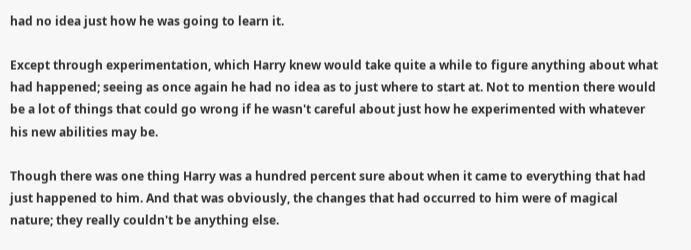had no idea just how he was going to learn it.

Except through experimentation, which Harry knew would take quite a while to figure anything about what had happened; seeing as once again he had no idea as to just where to start at. Not to mention there would be a lot of things that could go wrong if he wasn't careful about just how he experimented with whatever his new abilities may be.

Though there was one thing Harry was a hundred percent sure about when it came to everything that had just happened to him. And that was obviously, the changes that had occurred to him were of magical nature; they really couldn't be anything else.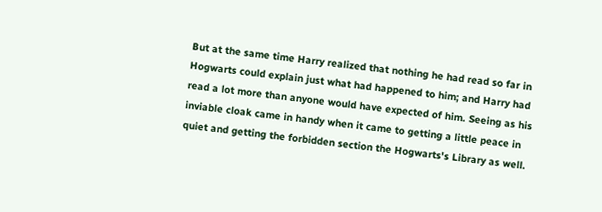But at the same time Harry realized that nothing he had read so far in Hogwarts could explain just what had happened to him; and Harry had read a lot more than anyone would have expected of him. Seeing as his inviable cloak came in handy when it came to getting a little peace in quiet and getting the forbidden section the Hogwarts's Library as well.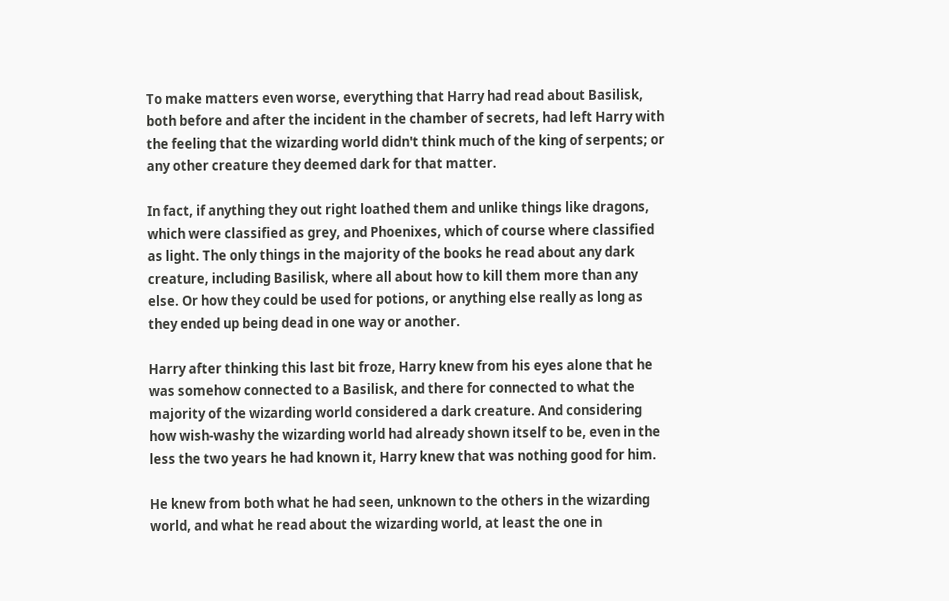To make matters even worse, everything that Harry had read about Basilisk, both before and after the incident in the chamber of secrets, had left Harry with the feeling that the wizarding world didn't think much of the king of serpents; or any other creature they deemed dark for that matter.

In fact, if anything they out right loathed them and unlike things like dragons, which were classified as grey, and Phoenixes, which of course where classified as light. The only things in the majority of the books he read about any dark creature, including Basilisk, where all about how to kill them more than any else. Or how they could be used for potions, or anything else really as long as they ended up being dead in one way or another.

Harry after thinking this last bit froze, Harry knew from his eyes alone that he was somehow connected to a Basilisk, and there for connected to what the majority of the wizarding world considered a dark creature. And considering how wish-washy the wizarding world had already shown itself to be, even in the less the two years he had known it, Harry knew that was nothing good for him.

He knew from both what he had seen, unknown to the others in the wizarding world, and what he read about the wizarding world, at least the one in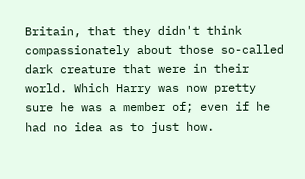Britain, that they didn't think compassionately about those so-called dark creature that were in their world. Which Harry was now pretty sure he was a member of; even if he had no idea as to just how.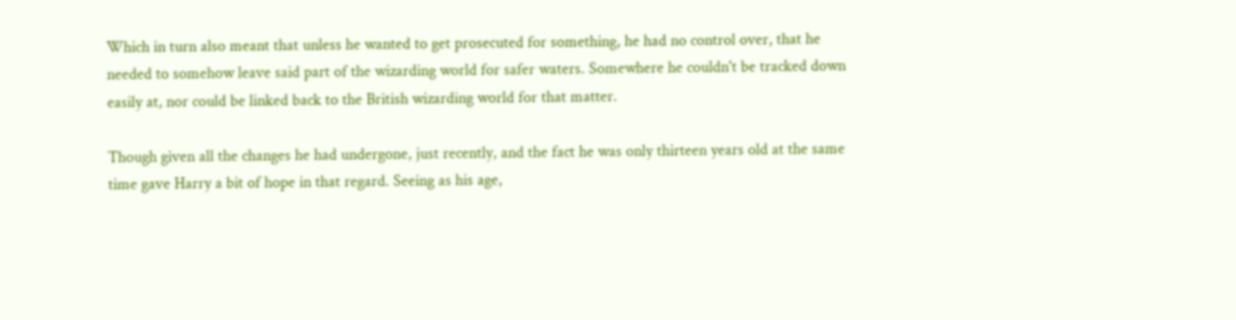Which in turn also meant that unless he wanted to get prosecuted for something, he had no control over, that he needed to somehow leave said part of the wizarding world for safer waters. Somewhere he couldn't be tracked down easily at, nor could be linked back to the British wizarding world for that matter.

Though given all the changes he had undergone, just recently, and the fact he was only thirteen years old at the same time gave Harry a bit of hope in that regard. Seeing as his age,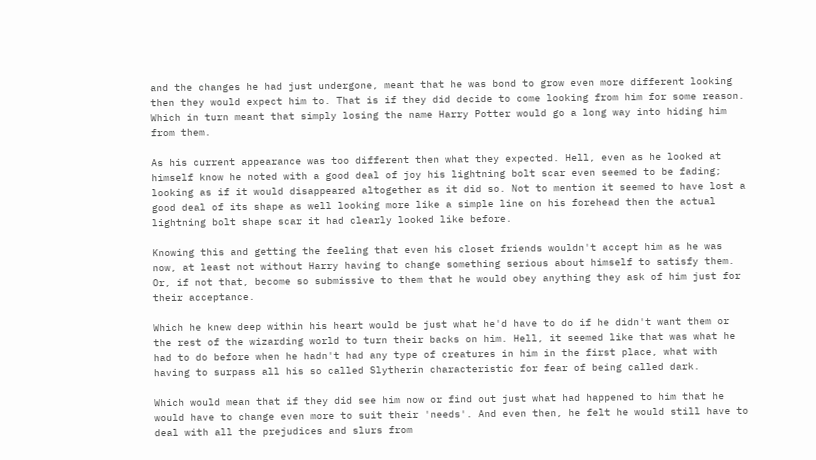and the changes he had just undergone, meant that he was bond to grow even more different looking then they would expect him to. That is if they did decide to come looking from him for some reason. Which in turn meant that simply losing the name Harry Potter would go a long way into hiding him from them.

As his current appearance was too different then what they expected. Hell, even as he looked at himself know he noted with a good deal of joy his lightning bolt scar even seemed to be fading; looking as if it would disappeared altogether as it did so. Not to mention it seemed to have lost a good deal of its shape as well looking more like a simple line on his forehead then the actual lightning bolt shape scar it had clearly looked like before.

Knowing this and getting the feeling that even his closet friends wouldn't accept him as he was now, at least not without Harry having to change something serious about himself to satisfy them. Or, if not that, become so submissive to them that he would obey anything they ask of him just for their acceptance.

Which he knew deep within his heart would be just what he'd have to do if he didn't want them or the rest of the wizarding world to turn their backs on him. Hell, it seemed like that was what he had to do before when he hadn't had any type of creatures in him in the first place, what with having to surpass all his so called Slytherin characteristic for fear of being called dark.

Which would mean that if they did see him now or find out just what had happened to him that he would have to change even more to suit their 'needs'. And even then, he felt he would still have to deal with all the prejudices and slurs from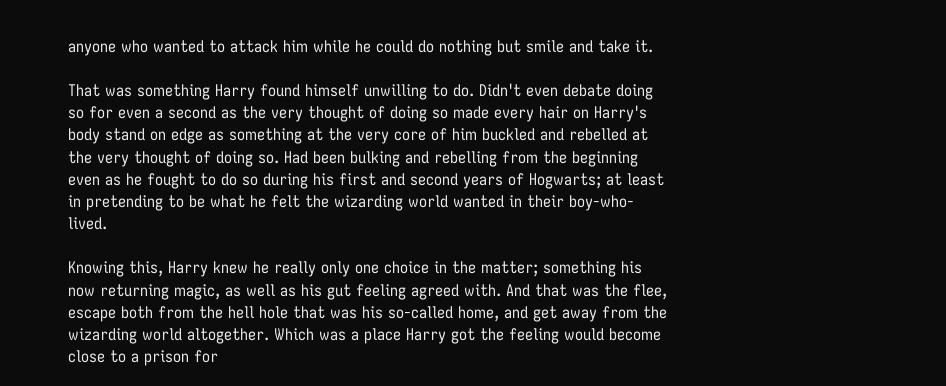anyone who wanted to attack him while he could do nothing but smile and take it.

That was something Harry found himself unwilling to do. Didn't even debate doing so for even a second as the very thought of doing so made every hair on Harry's body stand on edge as something at the very core of him buckled and rebelled at the very thought of doing so. Had been bulking and rebelling from the beginning even as he fought to do so during his first and second years of Hogwarts; at least in pretending to be what he felt the wizarding world wanted in their boy-who-lived.

Knowing this, Harry knew he really only one choice in the matter; something his now returning magic, as well as his gut feeling agreed with. And that was the flee, escape both from the hell hole that was his so-called home, and get away from the wizarding world altogether. Which was a place Harry got the feeling would become close to a prison for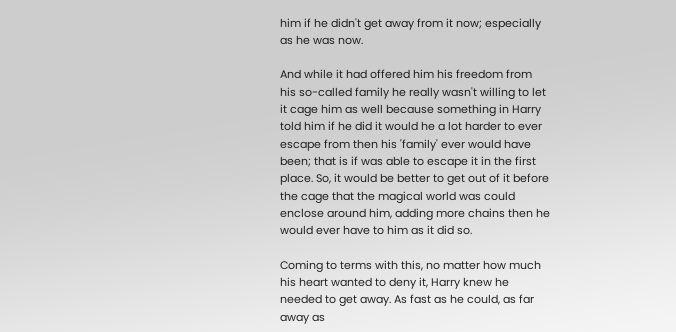him if he didn't get away from it now; especially as he was now.

And while it had offered him his freedom from his so-called family he really wasn't willing to let it cage him as well because something in Harry told him if he did it would he a lot harder to ever escape from then his 'family' ever would have been; that is if was able to escape it in the first place. So, it would be better to get out of it before the cage that the magical world was could enclose around him, adding more chains then he would ever have to him as it did so.

Coming to terms with this, no matter how much his heart wanted to deny it, Harry knew he needed to get away. As fast as he could, as far away as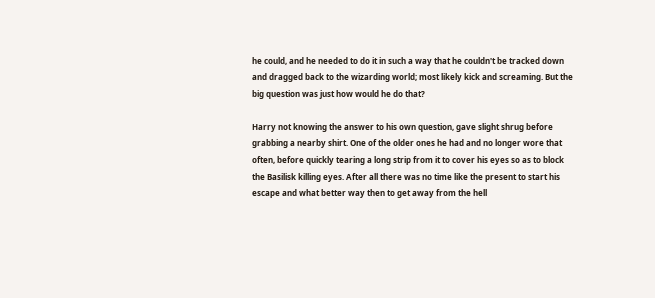he could, and he needed to do it in such a way that he couldn't be tracked down and dragged back to the wizarding world; most likely kick and screaming. But the big question was just how would he do that?

Harry not knowing the answer to his own question, gave slight shrug before grabbing a nearby shirt. One of the older ones he had and no longer wore that often, before quickly tearing a long strip from it to cover his eyes so as to block the Basilisk killing eyes. After all there was no time like the present to start his escape and what better way then to get away from the hell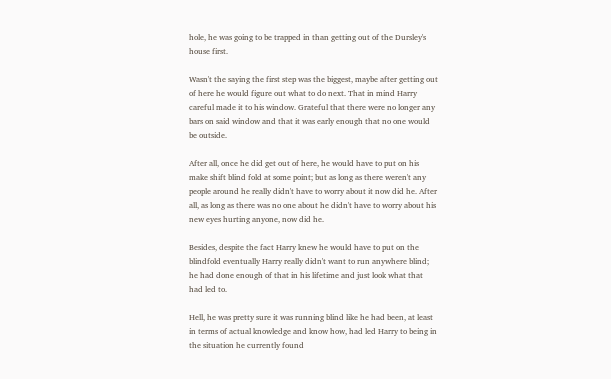hole, he was going to be trapped in than getting out of the Dursley's house first.

Wasn't the saying the first step was the biggest, maybe after getting out of here he would figure out what to do next. That in mind Harry careful made it to his window. Grateful that there were no longer any bars on said window and that it was early enough that no one would be outside.

After all, once he did get out of here, he would have to put on his make shift blind fold at some point; but as long as there weren't any people around he really didn't have to worry about it now did he. After all, as long as there was no one about he didn't have to worry about his new eyes hurting anyone, now did he.

Besides, despite the fact Harry knew he would have to put on the blindfold eventually Harry really didn't want to run anywhere blind; he had done enough of that in his lifetime and just look what that had led to.

Hell, he was pretty sure it was running blind like he had been, at least in terms of actual knowledge and know how, had led Harry to being in the situation he currently found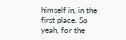himself in, in the first place. So yeah, for the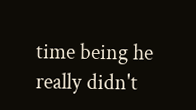time being he really didn't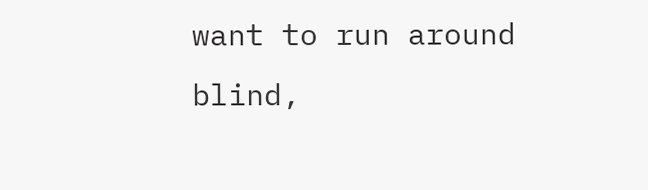want to run around blind,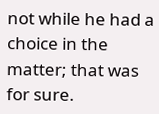not while he had a choice in the matter; that was for sure.